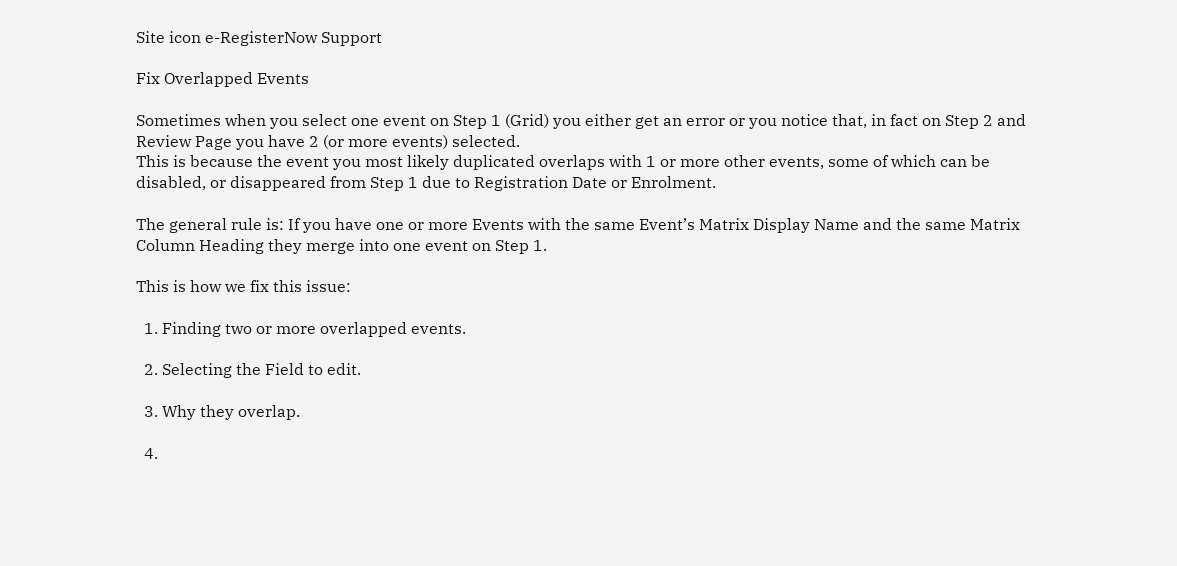Site icon e-RegisterNow Support

Fix Overlapped Events

Sometimes when you select one event on Step 1 (Grid) you either get an error or you notice that, in fact on Step 2 and Review Page you have 2 (or more events) selected.
This is because the event you most likely duplicated overlaps with 1 or more other events, some of which can be disabled, or disappeared from Step 1 due to Registration Date or Enrolment.

The general rule is: If you have one or more Events with the same Event’s Matrix Display Name and the same Matrix Column Heading they merge into one event on Step 1.

This is how we fix this issue:

  1. Finding two or more overlapped events.

  2. Selecting the Field to edit.

  3. Why they overlap.

  4.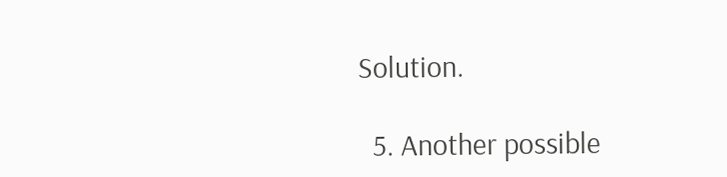Solution.

  5. Another possible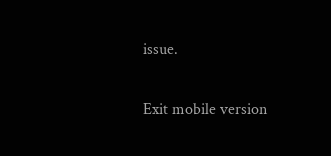issue.

Exit mobile version